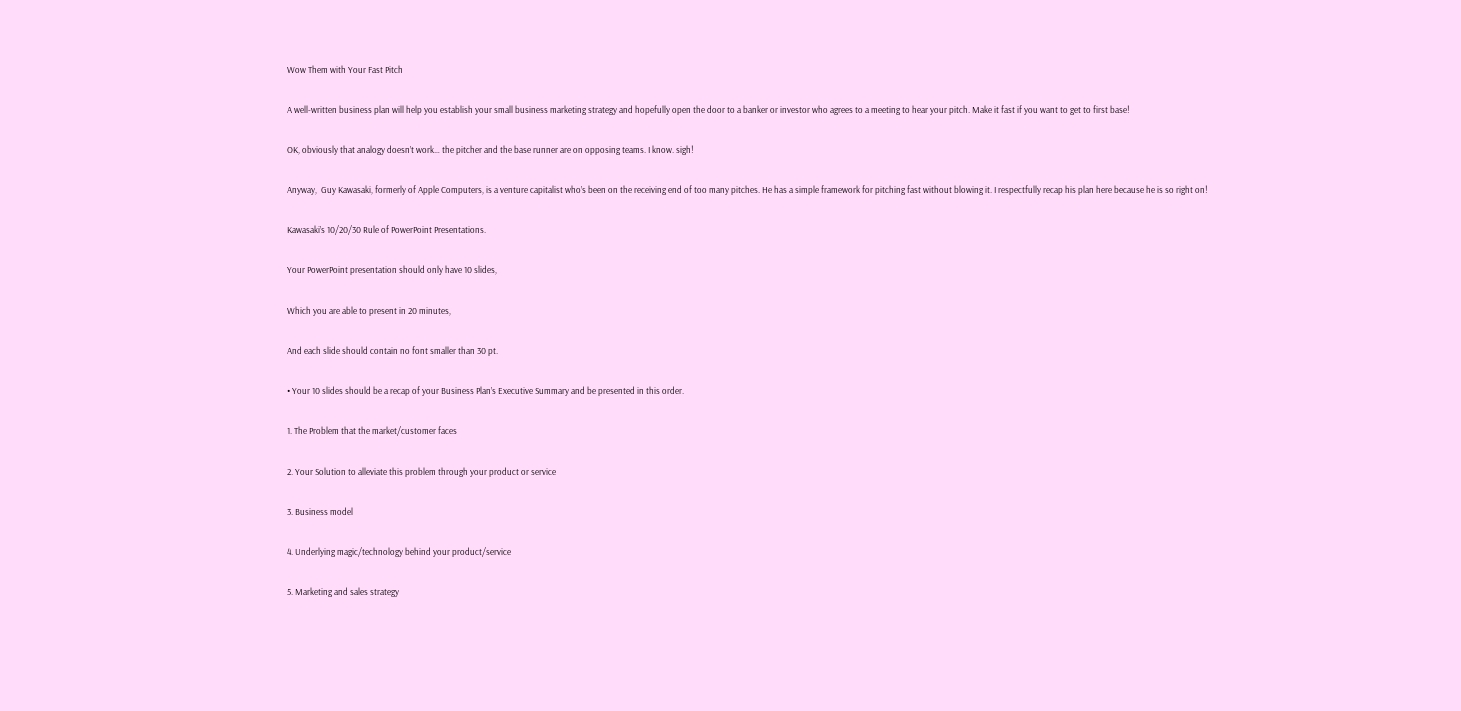Wow Them with Your Fast Pitch

A well-written business plan will help you establish your small business marketing strategy and hopefully open the door to a banker or investor who agrees to a meeting to hear your pitch. Make it fast if you want to get to first base!

OK, obviously that analogy doesn’t work… the pitcher and the base runner are on opposing teams. I know. sigh!

Anyway,  Guy Kawasaki, formerly of Apple Computers, is a venture capitalist who’s been on the receiving end of too many pitches. He has a simple framework for pitching fast without blowing it. I respectfully recap his plan here because he is so right on!

Kawasaki’s 10/20/30 Rule of PowerPoint Presentations.

Your PowerPoint presentation should only have 10 slides,

Which you are able to present in 20 minutes,

And each slide should contain no font smaller than 30 pt.

• Your 10 slides should be a recap of your Business Plan’s Executive Summary and be presented in this order.

1. The Problem that the market/customer faces

2. Your Solution to alleviate this problem through your product or service

3. Business model

4. Underlying magic/technology behind your product/service

5. Marketing and sales strategy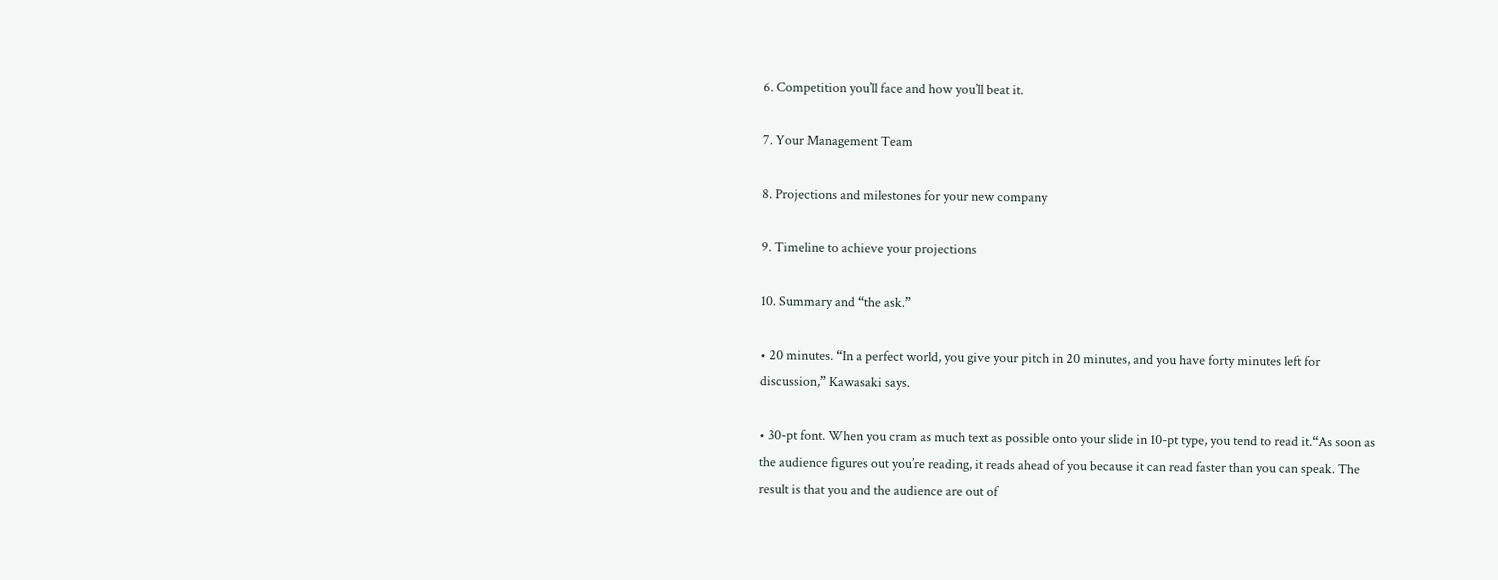6. Competition you’ll face and how you’ll beat it.

7. Your Management Team

8. Projections and milestones for your new company

9. Timeline to achieve your projections

10. Summary and “the ask.”

• 20 minutes. “In a perfect world, you give your pitch in 20 minutes, and you have forty minutes left for discussion,” Kawasaki says.

• 30-pt font. When you cram as much text as possible onto your slide in 10-pt type, you tend to read it.“As soon as the audience figures out you’re reading, it reads ahead of you because it can read faster than you can speak. The result is that you and the audience are out of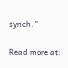synch.”

Read more at: